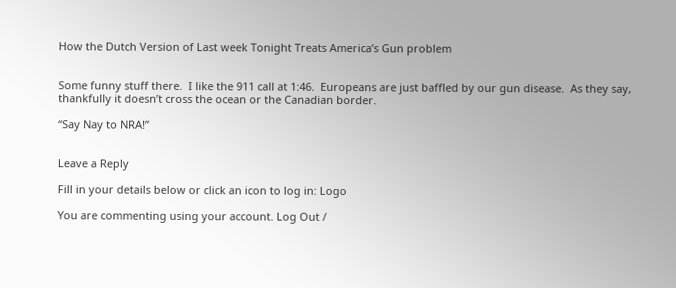How the Dutch Version of Last week Tonight Treats America’s Gun problem


Some funny stuff there.  I like the 911 call at 1:46.  Europeans are just baffled by our gun disease.  As they say, thankfully it doesn’t cross the ocean or the Canadian border.

“Say Nay to NRA!”


Leave a Reply

Fill in your details below or click an icon to log in: Logo

You are commenting using your account. Log Out /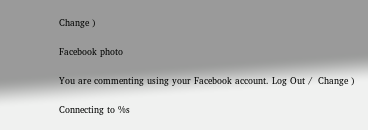Change )

Facebook photo

You are commenting using your Facebook account. Log Out /  Change )

Connecting to %s